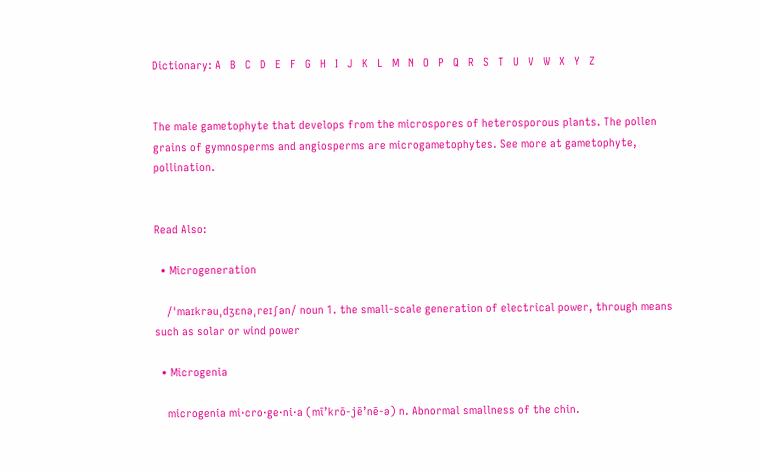Dictionary: A   B   C   D   E   F   G   H   I   J   K   L   M   N   O   P   Q   R   S   T   U   V   W   X   Y   Z


The male gametophyte that develops from the microspores of heterosporous plants. The pollen grains of gymnosperms and angiosperms are microgametophytes. See more at gametophyte, pollination.


Read Also:

  • Microgeneration

    /ˈmaɪkrəuˌdʒɛnəˌreɪʃən/ noun 1. the small-scale generation of electrical power, through means such as solar or wind power

  • Microgenia

    microgenia mi·cro·ge·ni·a (mī’krō-jē’nē-ə) n. Abnormal smallness of the chin.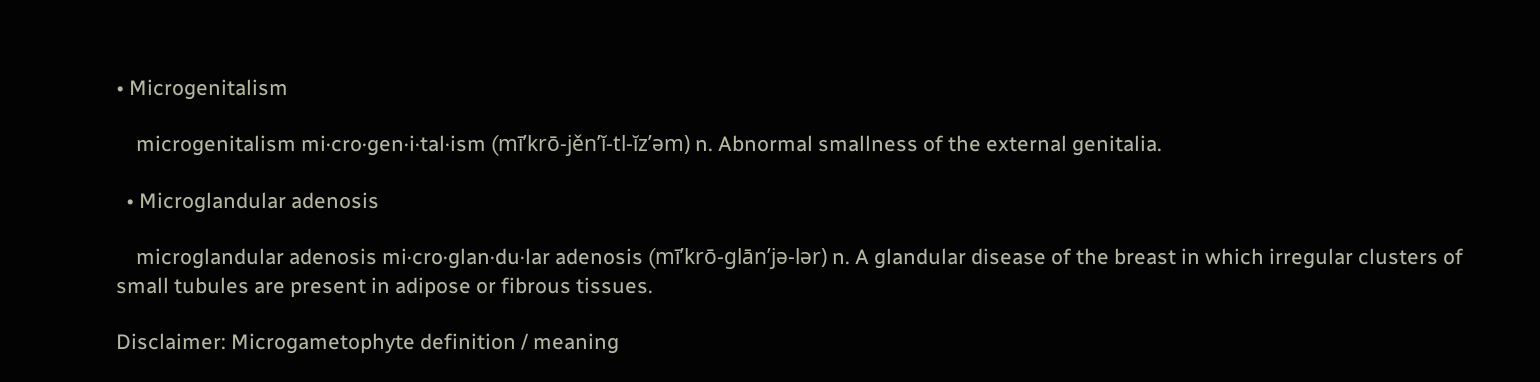• Microgenitalism

    microgenitalism mi·cro·gen·i·tal·ism (mī’krō-jěn’ĭ-tl-ĭz’əm) n. Abnormal smallness of the external genitalia.

  • Microglandular adenosis

    microglandular adenosis mi·cro·glan·du·lar adenosis (mī’krō-glān’jə-lər) n. A glandular disease of the breast in which irregular clusters of small tubules are present in adipose or fibrous tissues.

Disclaimer: Microgametophyte definition / meaning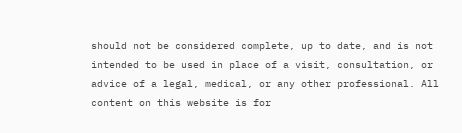should not be considered complete, up to date, and is not intended to be used in place of a visit, consultation, or advice of a legal, medical, or any other professional. All content on this website is for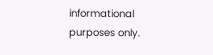informational purposes only.